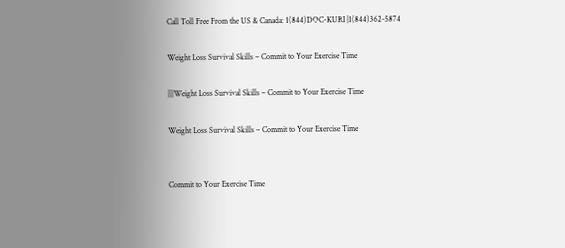Call Toll Free From the US & Canada: 1(844)DOC-KURI |1(844)362-5874

Weight Loss Survival Skills – Commit to Your Exercise Time

|||Weight Loss Survival Skills – Commit to Your Exercise Time

Weight Loss Survival Skills – Commit to Your Exercise Time


Commit to Your Exercise Time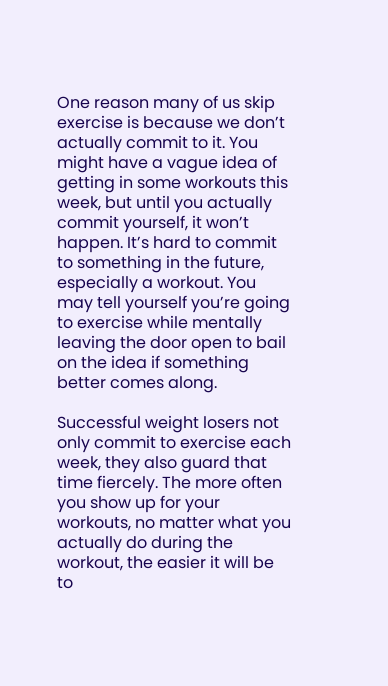One reason many of us skip exercise is because we don’t actually commit to it. You might have a vague idea of getting in some workouts this week, but until you actually commit yourself, it won’t happen. It’s hard to commit to something in the future, especially a workout. You may tell yourself you’re going to exercise while mentally leaving the door open to bail on the idea if something better comes along.

Successful weight losers not only commit to exercise each week, they also guard that time fiercely. The more often you show up for your workouts, no matter what you actually do during the workout, the easier it will be to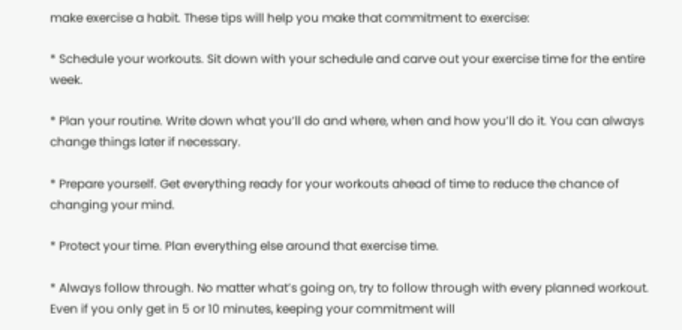make exercise a habit. These tips will help you make that commitment to exercise:

* Schedule your workouts. Sit down with your schedule and carve out your exercise time for the entire week.

* Plan your routine. Write down what you’ll do and where, when and how you’ll do it. You can always change things later if necessary.

* Prepare yourself. Get everything ready for your workouts ahead of time to reduce the chance of changing your mind.

* Protect your time. Plan everything else around that exercise time.

* Always follow through. No matter what’s going on, try to follow through with every planned workout. Even if you only get in 5 or 10 minutes, keeping your commitment will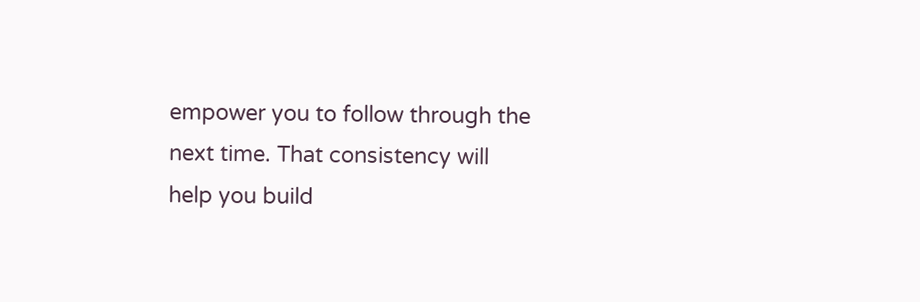empower you to follow through the next time. That consistency will help you build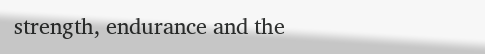strength, endurance and the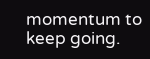momentum to keep going.